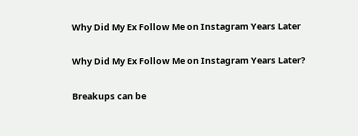Why Did My Ex Follow Me on Instagram Years Later

Why Did My Ex Follow Me on Instagram Years Later?

Breakups can be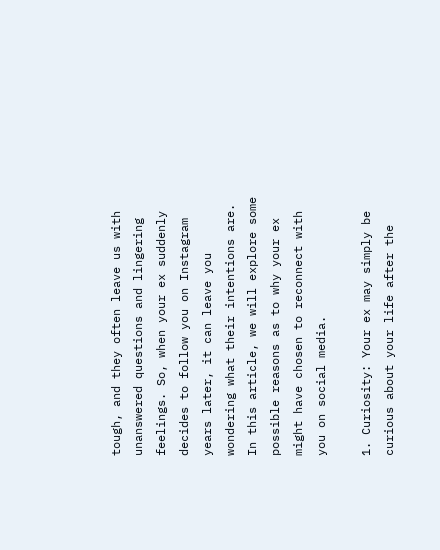tough, and they often leave us with unanswered questions and lingering feelings. So, when your ex suddenly decides to follow you on Instagram years later, it can leave you wondering what their intentions are. In this article, we will explore some possible reasons as to why your ex might have chosen to reconnect with you on social media.

1. Curiosity: Your ex may simply be curious about your life after the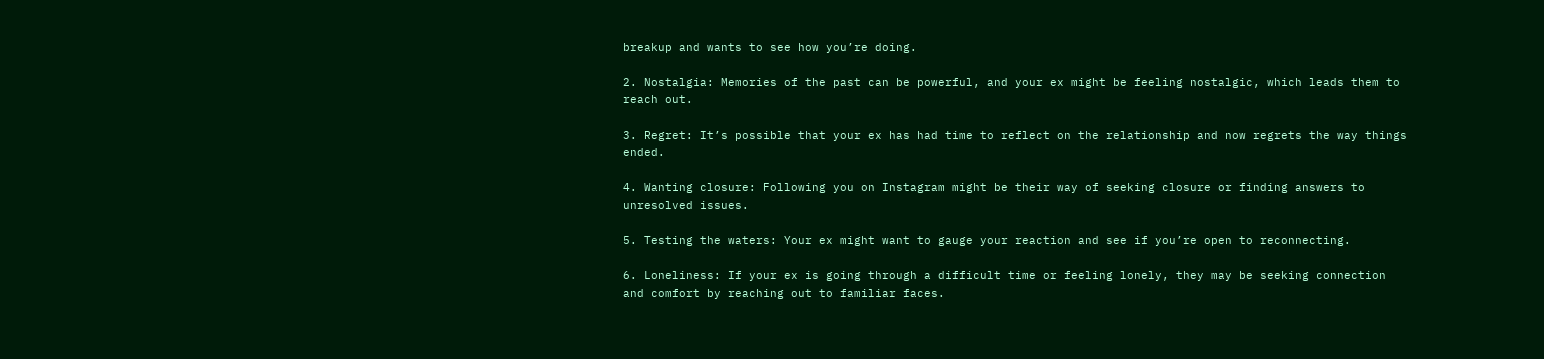breakup and wants to see how you’re doing.

2. Nostalgia: Memories of the past can be powerful, and your ex might be feeling nostalgic, which leads them to reach out.

3. Regret: It’s possible that your ex has had time to reflect on the relationship and now regrets the way things ended.

4. Wanting closure: Following you on Instagram might be their way of seeking closure or finding answers to unresolved issues.

5. Testing the waters: Your ex might want to gauge your reaction and see if you’re open to reconnecting.

6. Loneliness: If your ex is going through a difficult time or feeling lonely, they may be seeking connection and comfort by reaching out to familiar faces.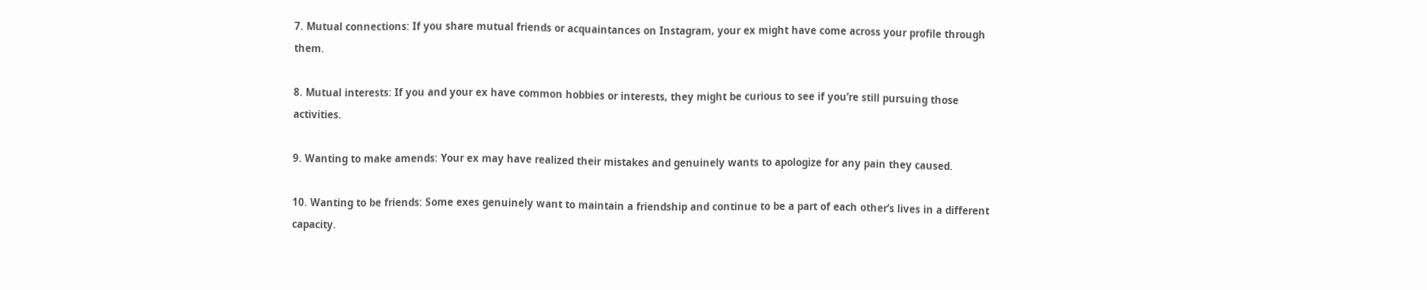7. Mutual connections: If you share mutual friends or acquaintances on Instagram, your ex might have come across your profile through them.

8. Mutual interests: If you and your ex have common hobbies or interests, they might be curious to see if you’re still pursuing those activities.

9. Wanting to make amends: Your ex may have realized their mistakes and genuinely wants to apologize for any pain they caused.

10. Wanting to be friends: Some exes genuinely want to maintain a friendship and continue to be a part of each other’s lives in a different capacity.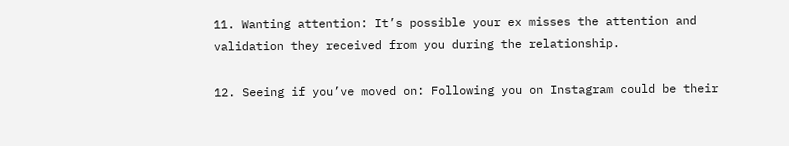11. Wanting attention: It’s possible your ex misses the attention and validation they received from you during the relationship.

12. Seeing if you’ve moved on: Following you on Instagram could be their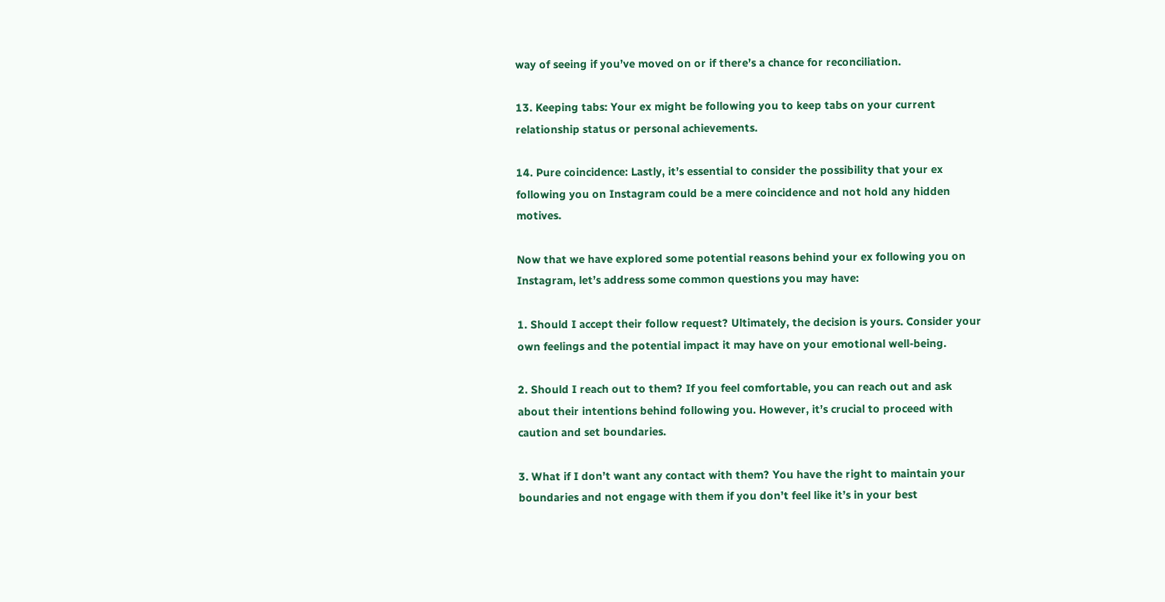way of seeing if you’ve moved on or if there’s a chance for reconciliation.

13. Keeping tabs: Your ex might be following you to keep tabs on your current relationship status or personal achievements.

14. Pure coincidence: Lastly, it’s essential to consider the possibility that your ex following you on Instagram could be a mere coincidence and not hold any hidden motives.

Now that we have explored some potential reasons behind your ex following you on Instagram, let’s address some common questions you may have:

1. Should I accept their follow request? Ultimately, the decision is yours. Consider your own feelings and the potential impact it may have on your emotional well-being.

2. Should I reach out to them? If you feel comfortable, you can reach out and ask about their intentions behind following you. However, it’s crucial to proceed with caution and set boundaries.

3. What if I don’t want any contact with them? You have the right to maintain your boundaries and not engage with them if you don’t feel like it’s in your best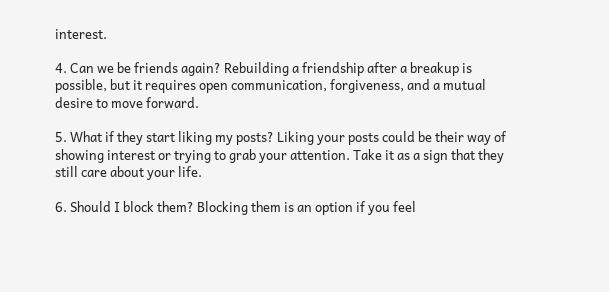interest.

4. Can we be friends again? Rebuilding a friendship after a breakup is possible, but it requires open communication, forgiveness, and a mutual desire to move forward.

5. What if they start liking my posts? Liking your posts could be their way of showing interest or trying to grab your attention. Take it as a sign that they still care about your life.

6. Should I block them? Blocking them is an option if you feel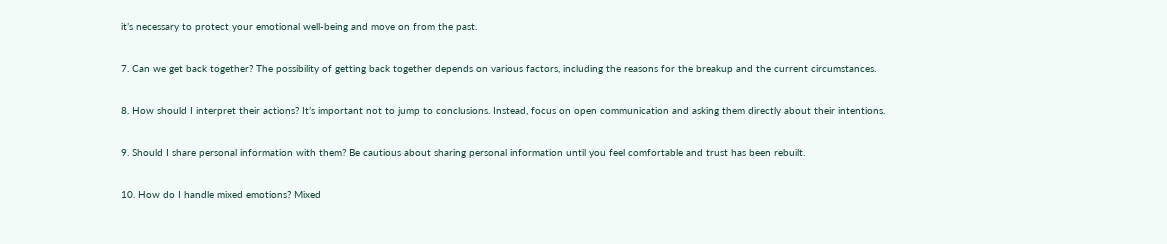it’s necessary to protect your emotional well-being and move on from the past.

7. Can we get back together? The possibility of getting back together depends on various factors, including the reasons for the breakup and the current circumstances.

8. How should I interpret their actions? It’s important not to jump to conclusions. Instead, focus on open communication and asking them directly about their intentions.

9. Should I share personal information with them? Be cautious about sharing personal information until you feel comfortable and trust has been rebuilt.

10. How do I handle mixed emotions? Mixed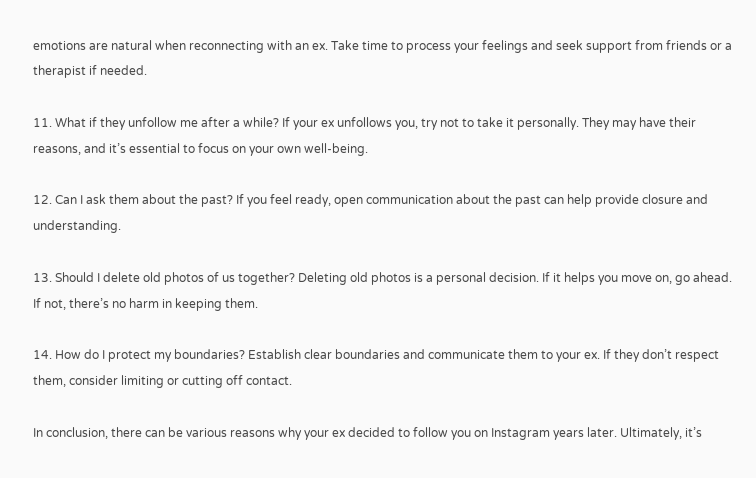emotions are natural when reconnecting with an ex. Take time to process your feelings and seek support from friends or a therapist if needed.

11. What if they unfollow me after a while? If your ex unfollows you, try not to take it personally. They may have their reasons, and it’s essential to focus on your own well-being.

12. Can I ask them about the past? If you feel ready, open communication about the past can help provide closure and understanding.

13. Should I delete old photos of us together? Deleting old photos is a personal decision. If it helps you move on, go ahead. If not, there’s no harm in keeping them.

14. How do I protect my boundaries? Establish clear boundaries and communicate them to your ex. If they don’t respect them, consider limiting or cutting off contact.

In conclusion, there can be various reasons why your ex decided to follow you on Instagram years later. Ultimately, it’s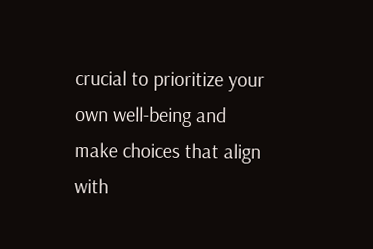crucial to prioritize your own well-being and make choices that align with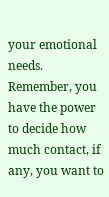your emotional needs. Remember, you have the power to decide how much contact, if any, you want to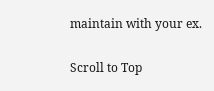maintain with your ex.

Scroll to Top